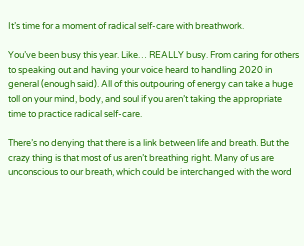It’s time for a moment of radical self-care with breathwork.

You’ve been busy this year. Like… REALLY busy. From caring for others to speaking out and having your voice heard to handling 2020 in general (enough said). All of this outpouring of energy can take a huge toll on your mind, body, and soul if you aren’t taking the appropriate time to practice radical self-care.

There’s no denying that there is a link between life and breath. But the crazy thing is that most of us aren’t breathing right. Many of us are unconscious to our breath, which could be interchanged with the word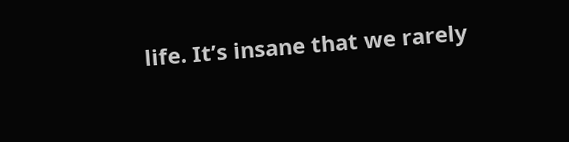life. It’s insane that we rarely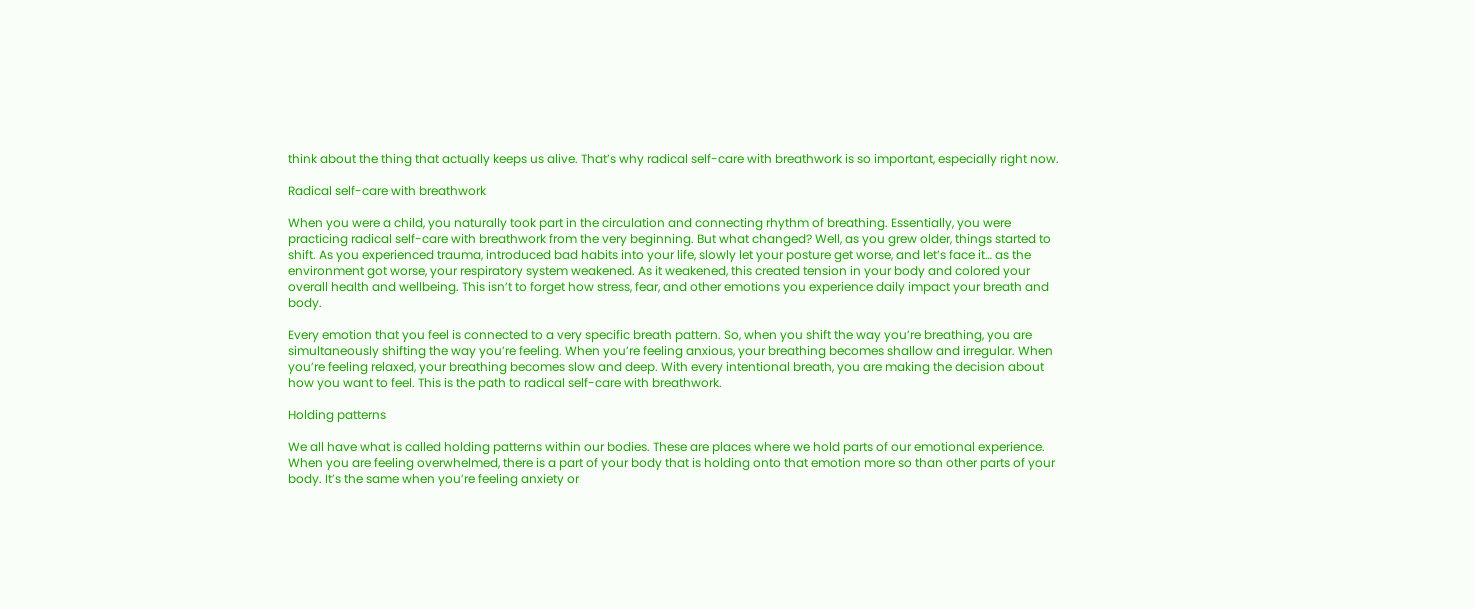think about the thing that actually keeps us alive. That’s why radical self-care with breathwork is so important, especially right now.

Radical self-care with breathwork

When you were a child, you naturally took part in the circulation and connecting rhythm of breathing. Essentially, you were practicing radical self-care with breathwork from the very beginning. But what changed? Well, as you grew older, things started to shift. As you experienced trauma, introduced bad habits into your life, slowly let your posture get worse, and let’s face it… as the environment got worse, your respiratory system weakened. As it weakened, this created tension in your body and colored your overall health and wellbeing. This isn’t to forget how stress, fear, and other emotions you experience daily impact your breath and body.

Every emotion that you feel is connected to a very specific breath pattern. So, when you shift the way you’re breathing, you are simultaneously shifting the way you’re feeling. When you’re feeling anxious, your breathing becomes shallow and irregular. When you’re feeling relaxed, your breathing becomes slow and deep. With every intentional breath, you are making the decision about how you want to feel. This is the path to radical self-care with breathwork.

Holding patterns

We all have what is called holding patterns within our bodies. These are places where we hold parts of our emotional experience. When you are feeling overwhelmed, there is a part of your body that is holding onto that emotion more so than other parts of your body. It’s the same when you’re feeling anxiety or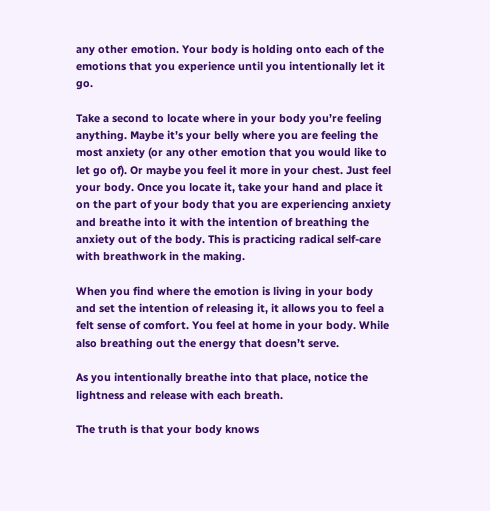any other emotion. Your body is holding onto each of the emotions that you experience until you intentionally let it go.

Take a second to locate where in your body you’re feeling anything. Maybe it’s your belly where you are feeling the most anxiety (or any other emotion that you would like to let go of). Or maybe you feel it more in your chest. Just feel your body. Once you locate it, take your hand and place it on the part of your body that you are experiencing anxiety and breathe into it with the intention of breathing the anxiety out of the body. This is practicing radical self-care with breathwork in the making.

When you find where the emotion is living in your body and set the intention of releasing it, it allows you to feel a felt sense of comfort. You feel at home in your body. While also breathing out the energy that doesn’t serve.

As you intentionally breathe into that place, notice the lightness and release with each breath.

The truth is that your body knows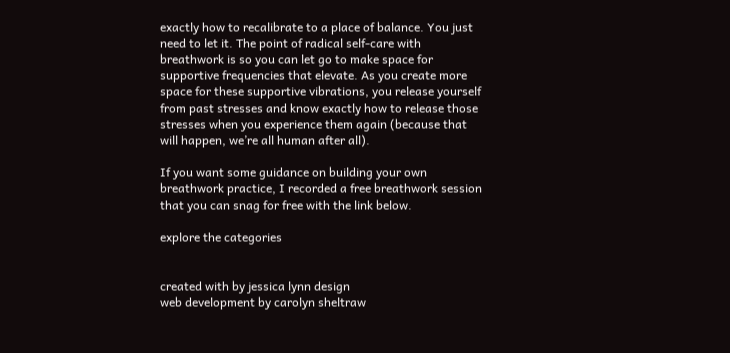exactly how to recalibrate to a place of balance. You just need to let it. The point of radical self-care with breathwork is so you can let go to make space for supportive frequencies that elevate. As you create more space for these supportive vibrations, you release yourself from past stresses and know exactly how to release those stresses when you experience them again (because that will happen, we’re all human after all).

If you want some guidance on building your own breathwork practice, I recorded a free breathwork session that you can snag for free with the link below.

explore the categories


created with by jessica lynn design
web development by carolyn sheltraw